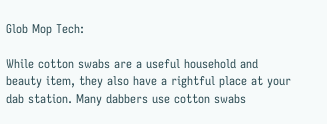Glob Mop Tech:

While cotton swabs are a useful household and beauty item, they also have a rightful place at your dab station. Many dabbers use cotton swabs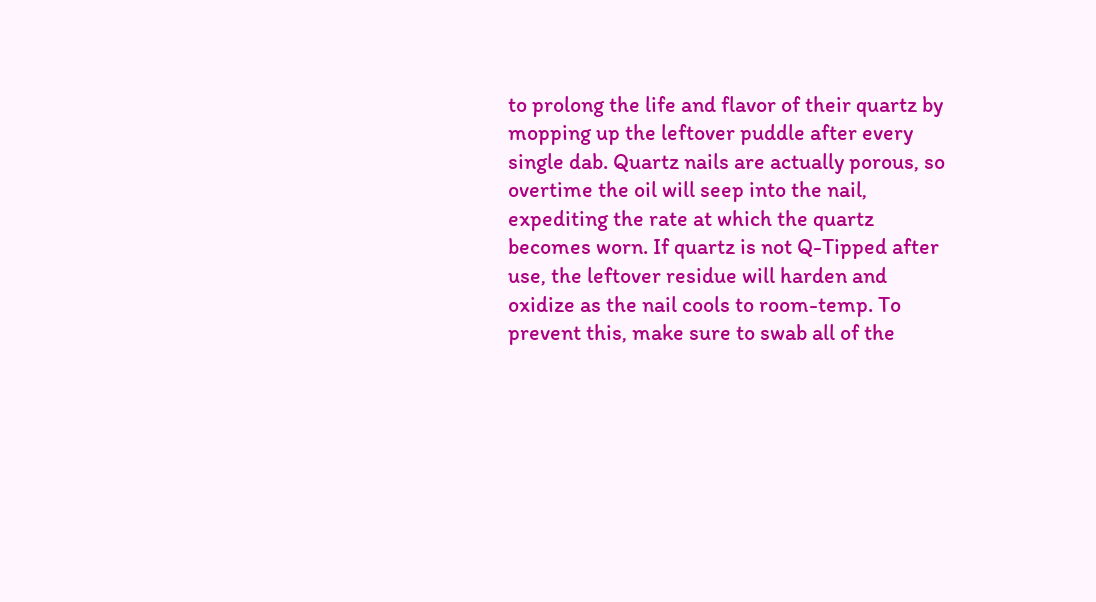to prolong the life and flavor of their quartz by mopping up the leftover puddle after every single dab. Quartz nails are actually porous, so overtime the oil will seep into the nail, expediting the rate at which the quartz becomes worn. If quartz is not Q-Tipped after use, the leftover residue will harden and oxidize as the nail cools to room-temp. To prevent this, make sure to swab all of the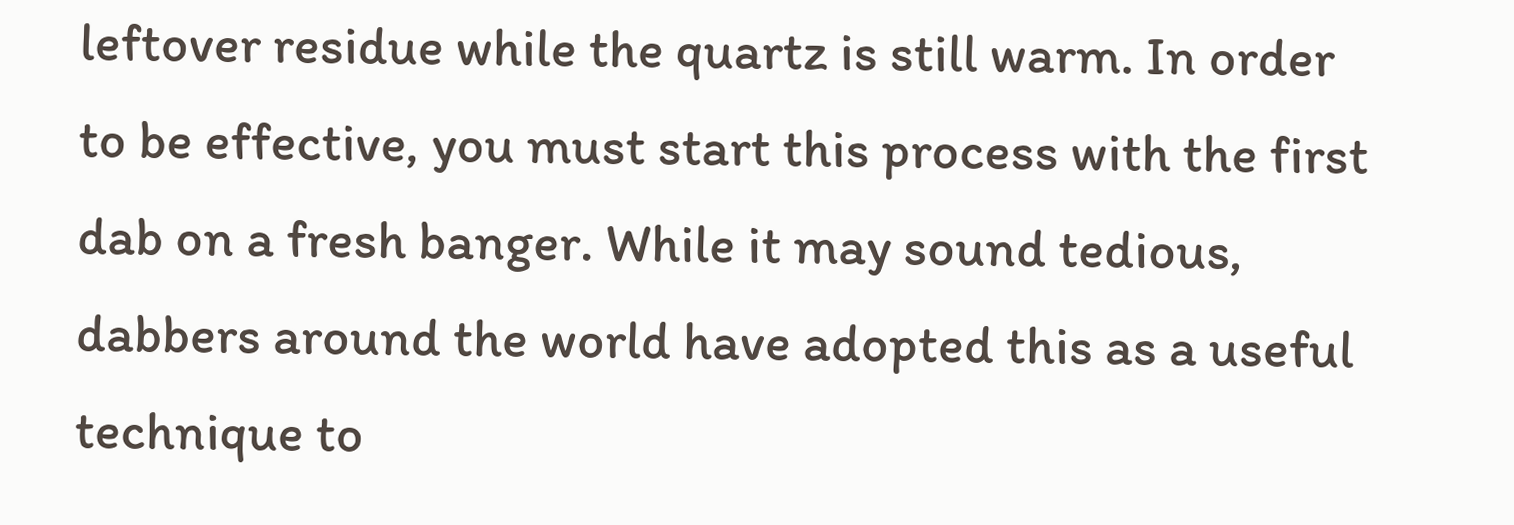leftover residue while the quartz is still warm. In order to be effective, you must start this process with the first dab on a fresh banger. While it may sound tedious, dabbers around the world have adopted this as a useful technique to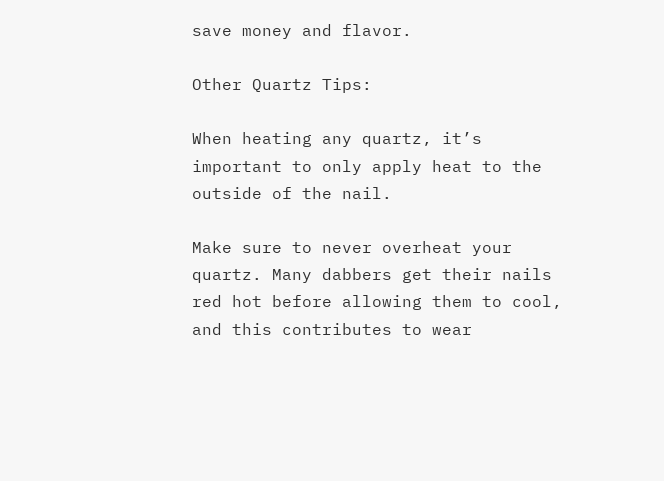save money and flavor.

Other Quartz Tips:

When heating any quartz, it’s important to only apply heat to the outside of the nail.

Make sure to never overheat your quartz. Many dabbers get their nails red hot before allowing them to cool, and this contributes to wear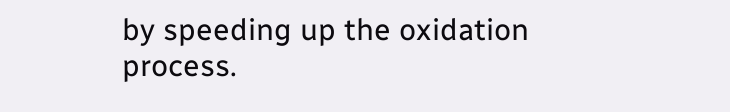by speeding up the oxidation process.